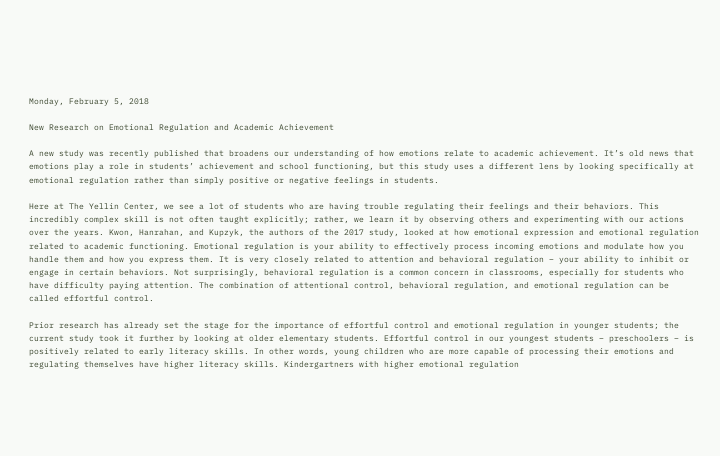Monday, February 5, 2018

New Research on Emotional Regulation and Academic Achievement

A new study was recently published that broadens our understanding of how emotions relate to academic achievement. It’s old news that emotions play a role in students’ achievement and school functioning, but this study uses a different lens by looking specifically at emotional regulation rather than simply positive or negative feelings in students.

Here at The Yellin Center, we see a lot of students who are having trouble regulating their feelings and their behaviors. This incredibly complex skill is not often taught explicitly; rather, we learn it by observing others and experimenting with our actions over the years. Kwon, Hanrahan, and Kupzyk, the authors of the 2017 study, looked at how emotional expression and emotional regulation related to academic functioning. Emotional regulation is your ability to effectively process incoming emotions and modulate how you handle them and how you express them. It is very closely related to attention and behavioral regulation – your ability to inhibit or engage in certain behaviors. Not surprisingly, behavioral regulation is a common concern in classrooms, especially for students who have difficulty paying attention. The combination of attentional control, behavioral regulation, and emotional regulation can be called effortful control.

Prior research has already set the stage for the importance of effortful control and emotional regulation in younger students; the current study took it further by looking at older elementary students. Effortful control in our youngest students – preschoolers – is positively related to early literacy skills. In other words, young children who are more capable of processing their emotions and regulating themselves have higher literacy skills. Kindergartners with higher emotional regulation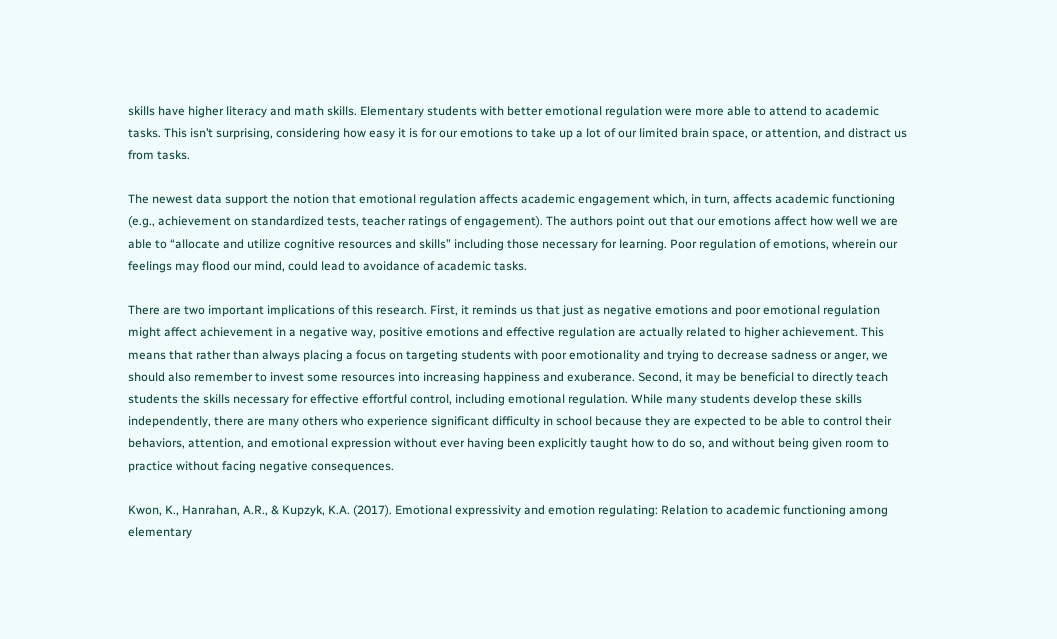skills have higher literacy and math skills. Elementary students with better emotional regulation were more able to attend to academic tasks. This isn’t surprising, considering how easy it is for our emotions to take up a lot of our limited brain space, or attention, and distract us from tasks.

The newest data support the notion that emotional regulation affects academic engagement which, in turn, affects academic functioning (e.g., achievement on standardized tests, teacher ratings of engagement). The authors point out that our emotions affect how well we are able to “allocate and utilize cognitive resources and skills” including those necessary for learning. Poor regulation of emotions, wherein our feelings may flood our mind, could lead to avoidance of academic tasks.

There are two important implications of this research. First, it reminds us that just as negative emotions and poor emotional regulation might affect achievement in a negative way, positive emotions and effective regulation are actually related to higher achievement. This means that rather than always placing a focus on targeting students with poor emotionality and trying to decrease sadness or anger, we should also remember to invest some resources into increasing happiness and exuberance. Second, it may be beneficial to directly teach students the skills necessary for effective effortful control, including emotional regulation. While many students develop these skills independently, there are many others who experience significant difficulty in school because they are expected to be able to control their behaviors, attention, and emotional expression without ever having been explicitly taught how to do so, and without being given room to practice without facing negative consequences.

Kwon, K., Hanrahan, A.R., & Kupzyk, K.A. (2017). Emotional expressivity and emotion regulating: Relation to academic functioning among elementary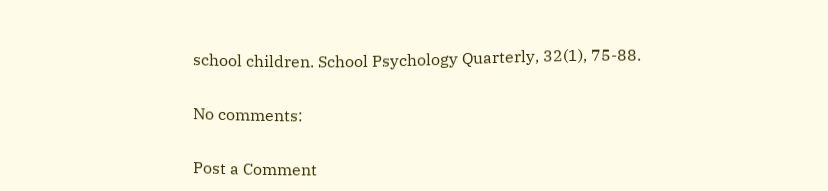school children. School Psychology Quarterly, 32(1), 75-88.

No comments:

Post a Comment